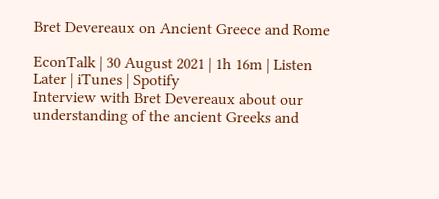Bret Devereaux on Ancient Greece and Rome

EconTalk | 30 August 2021 | 1h 16m | Listen Later | iTunes | Spotify
Interview with Bret Devereaux about our understanding of the ancient Greeks and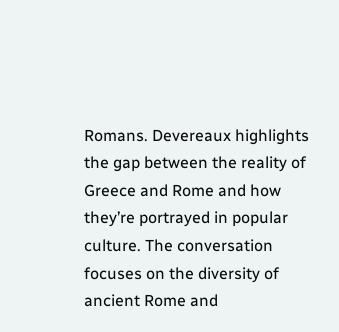Romans. Devereaux highlights the gap between the reality of Greece and Rome and how they’re portrayed in popular culture. The conversation focuses on the diversity of ancient Rome and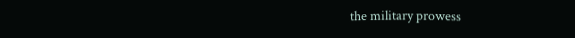the military prowess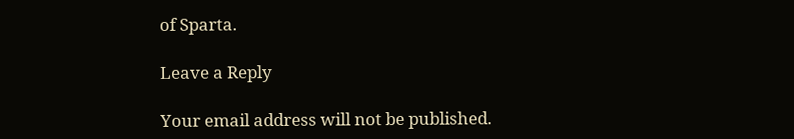of Sparta.

Leave a Reply

Your email address will not be published.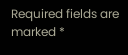Required fields are marked *